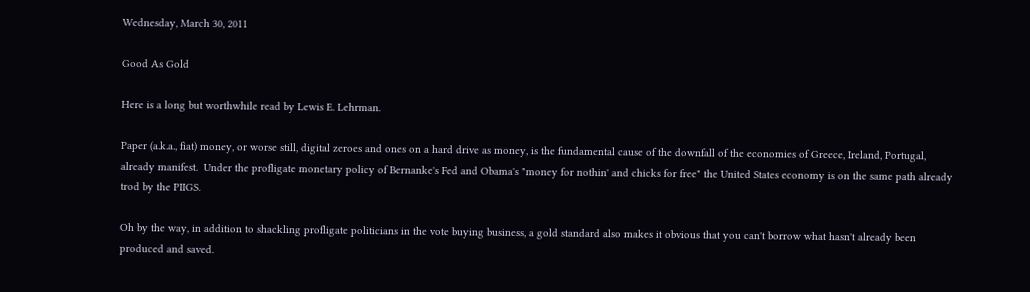Wednesday, March 30, 2011

Good As Gold

Here is a long but worthwhile read by Lewis E. Lehrman.

Paper (a.k.a., fiat) money, or worse still, digital zeroes and ones on a hard drive as money, is the fundamental cause of the downfall of the economies of Greece, Ireland, Portugal, already manifest.  Under the profligate monetary policy of Bernanke's Fed and Obama's "money for nothin' and chicks for free" the United States economy is on the same path already trod by the PIIGS.

Oh by the way, in addition to shackling profligate politicians in the vote buying business, a gold standard also makes it obvious that you can't borrow what hasn't already been produced and saved.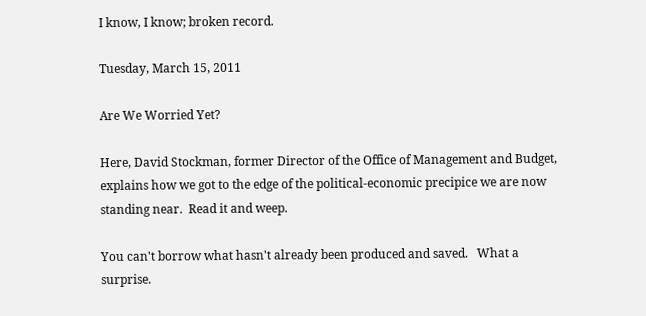I know, I know; broken record.

Tuesday, March 15, 2011

Are We Worried Yet?

Here, David Stockman, former Director of the Office of Management and Budget, explains how we got to the edge of the political-economic precipice we are now standing near.  Read it and weep.

You can't borrow what hasn't already been produced and saved.   What a surprise.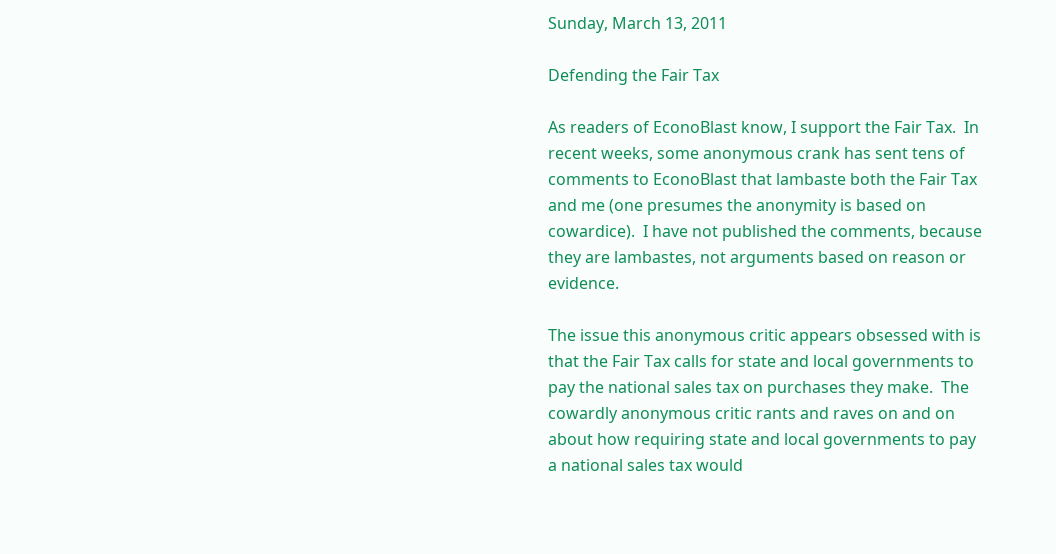Sunday, March 13, 2011

Defending the Fair Tax

As readers of EconoBlast know, I support the Fair Tax.  In recent weeks, some anonymous crank has sent tens of comments to EconoBlast that lambaste both the Fair Tax and me (one presumes the anonymity is based on cowardice).  I have not published the comments, because they are lambastes, not arguments based on reason or evidence.

The issue this anonymous critic appears obsessed with is that the Fair Tax calls for state and local governments to pay the national sales tax on purchases they make.  The cowardly anonymous critic rants and raves on and on about how requiring state and local governments to pay a national sales tax would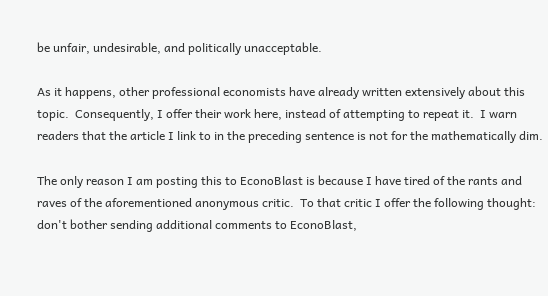be unfair, undesirable, and politically unacceptable.

As it happens, other professional economists have already written extensively about this topic.  Consequently, I offer their work here, instead of attempting to repeat it.  I warn readers that the article I link to in the preceding sentence is not for the mathematically dim.

The only reason I am posting this to EconoBlast is because I have tired of the rants and raves of the aforementioned anonymous critic.  To that critic I offer the following thought: don't bother sending additional comments to EconoBlast,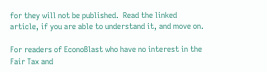for they will not be published.  Read the linked article, if you are able to understand it, and move on.

For readers of EconoBlast who have no interest in the Fair Tax and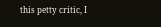this petty critic, I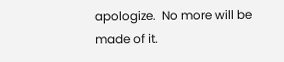apologize.  No more will be made of it.